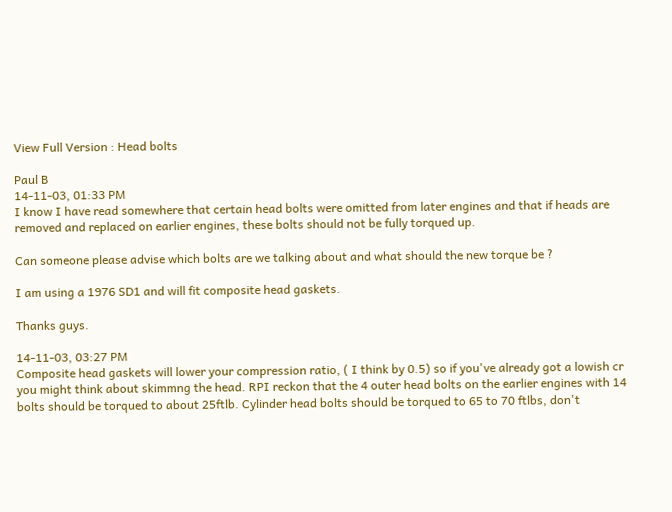View Full Version : Head bolts

Paul B
14-11-03, 01:33 PM
I know I have read somewhere that certain head bolts were omitted from later engines and that if heads are removed and replaced on earlier engines, these bolts should not be fully torqued up.

Can someone please advise which bolts are we talking about and what should the new torque be ?

I am using a 1976 SD1 and will fit composite head gaskets.

Thanks guys.

14-11-03, 03:27 PM
Composite head gaskets will lower your compression ratio, ( I think by 0.5) so if you've already got a lowish cr you might think about skimmng the head. RPI reckon that the 4 outer head bolts on the earlier engines with 14 bolts should be torqued to about 25ftlb. Cylinder head bolts should be torqued to 65 to 70 ftlbs, don't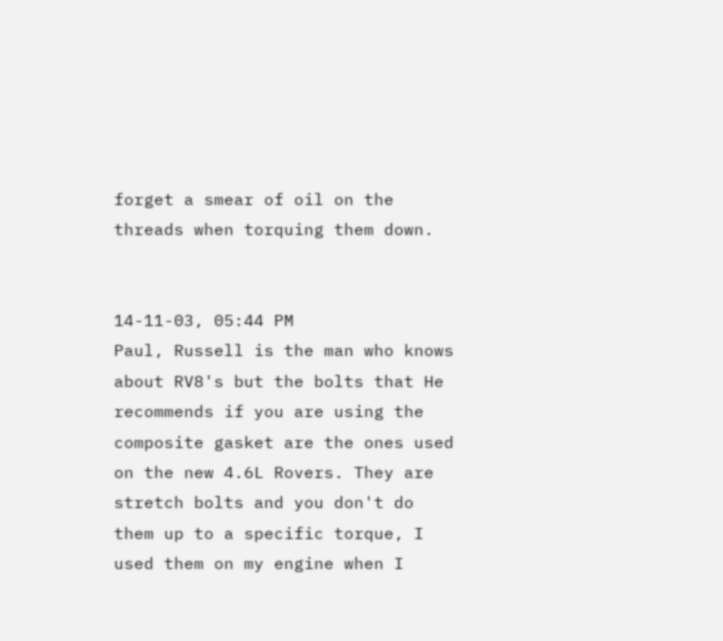forget a smear of oil on the threads when torquing them down.


14-11-03, 05:44 PM
Paul, Russell is the man who knows about RV8's but the bolts that He recommends if you are using the composite gasket are the ones used on the new 4.6L Rovers. They are stretch bolts and you don't do them up to a specific torque, I used them on my engine when I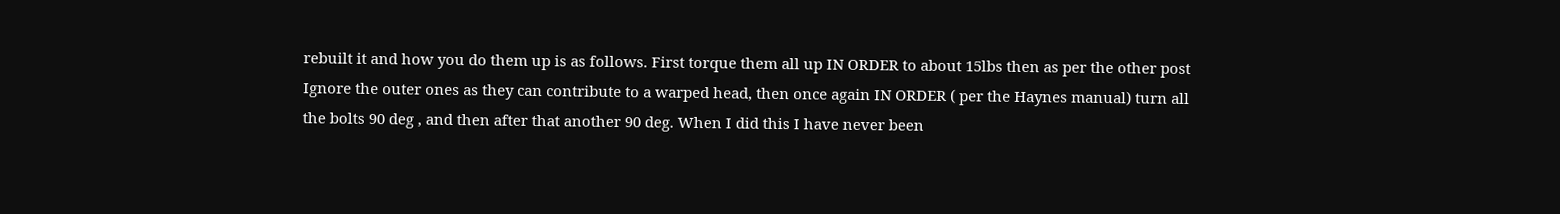rebuilt it and how you do them up is as follows. First torque them all up IN ORDER to about 15lbs then as per the other post Ignore the outer ones as they can contribute to a warped head, then once again IN ORDER ( per the Haynes manual) turn all the bolts 90 deg , and then after that another 90 deg. When I did this I have never been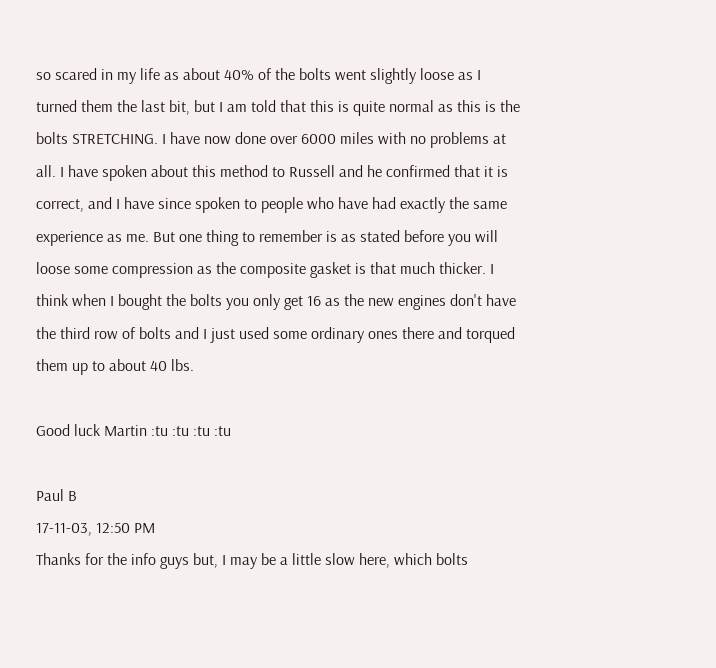so scared in my life as about 40% of the bolts went slightly loose as I turned them the last bit, but I am told that this is quite normal as this is the bolts STRETCHING. I have now done over 6000 miles with no problems at all. I have spoken about this method to Russell and he confirmed that it is correct, and I have since spoken to people who have had exactly the same experience as me. But one thing to remember is as stated before you will loose some compression as the composite gasket is that much thicker. I think when I bought the bolts you only get 16 as the new engines don't have the third row of bolts and I just used some ordinary ones there and torqued them up to about 40 lbs.

Good luck Martin :tu :tu :tu :tu

Paul B
17-11-03, 12:50 PM
Thanks for the info guys but, I may be a little slow here, which bolts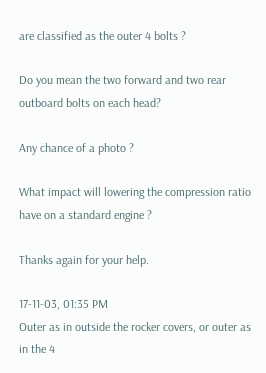are classified as the outer 4 bolts ?

Do you mean the two forward and two rear outboard bolts on each head?

Any chance of a photo ?

What impact will lowering the compression ratio have on a standard engine ?

Thanks again for your help.

17-11-03, 01:35 PM
Outer as in outside the rocker covers, or outer as in the 4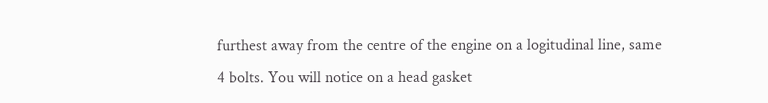furthest away from the centre of the engine on a logitudinal line, same 4 bolts. You will notice on a head gasket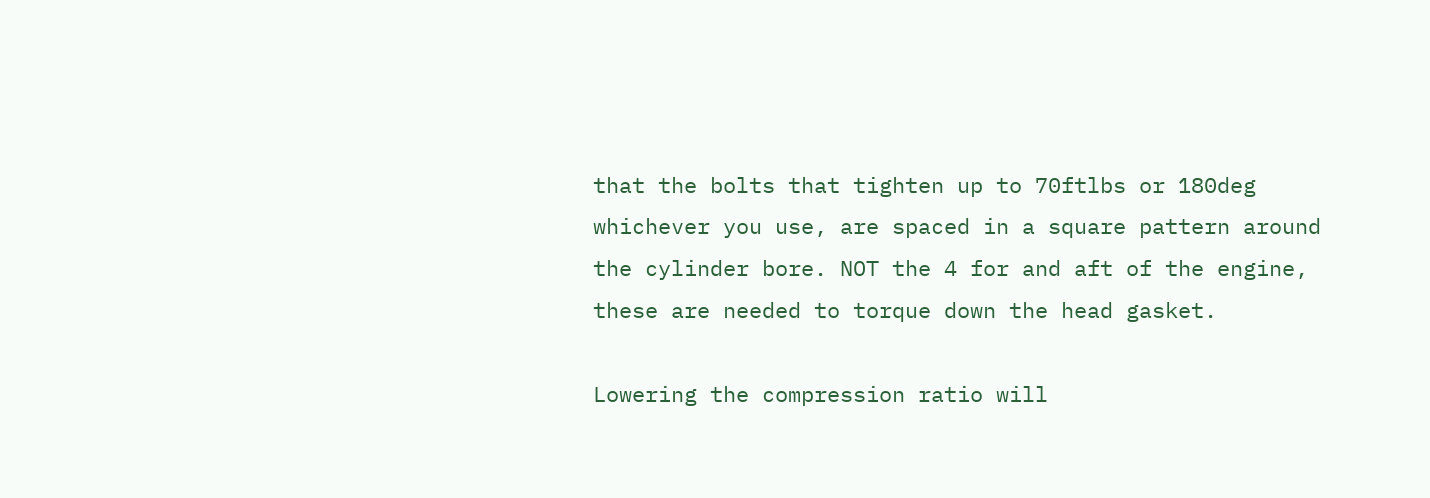that the bolts that tighten up to 70ftlbs or 180deg whichever you use, are spaced in a square pattern around the cylinder bore. NOT the 4 for and aft of the engine, these are needed to torque down the head gasket.

Lowering the compression ratio will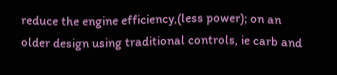reduce the engine efficiency,(less power); on an older design using traditional controls, ie carb and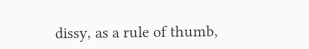dissy, as a rule of thumb,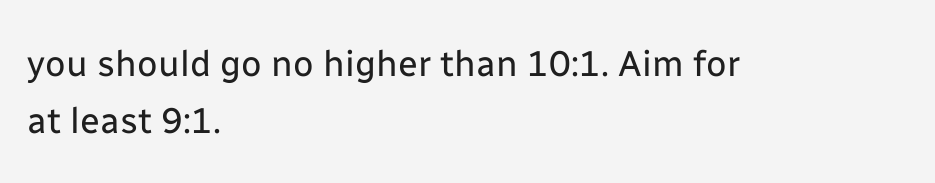you should go no higher than 10:1. Aim for at least 9:1.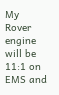My Rover engine will be 11:1 on EMS and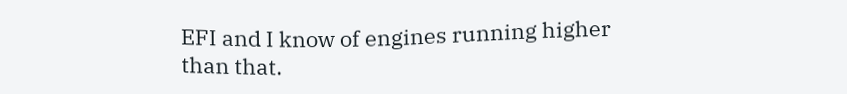EFI and I know of engines running higher than that.